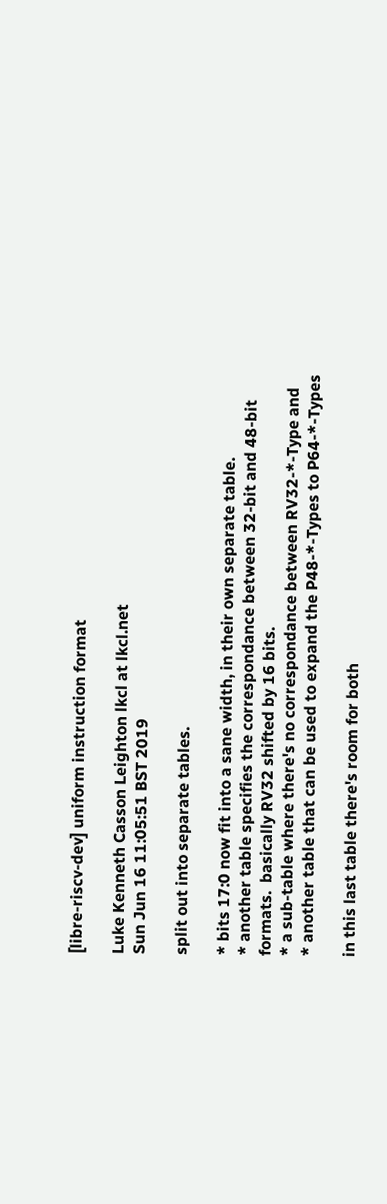[libre-riscv-dev] uniform instruction format

Luke Kenneth Casson Leighton lkcl at lkcl.net
Sun Jun 16 11:05:51 BST 2019

split out into separate tables.

* bits 17:0 now fit into a sane width, in their own separate table.
* another table specifies the correspondance between 32-bit and 48-bit
formats.  basically RV32 shifted by 16 bits.
* a sub-table where there's no correspondance between RV32-*-Type and
* another table that can be used to expand the P48-*-Types to P64-*-Types

in this last table there's room for both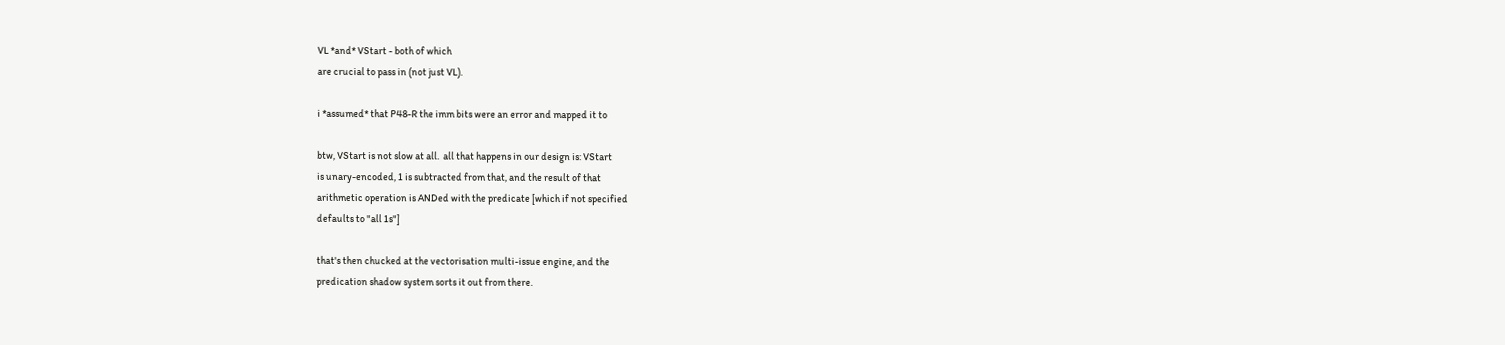VL *and* VStart - both of which
are crucial to pass in (not just VL).

i *assumed* that P48-R the imm bits were an error and mapped it to

btw, VStart is not slow at all.  all that happens in our design is: VStart
is unary-encoded, 1 is subtracted from that, and the result of that
arithmetic operation is ANDed with the predicate [which if not specified
defaults to "all 1s"]

that's then chucked at the vectorisation multi-issue engine, and the
predication shadow system sorts it out from there.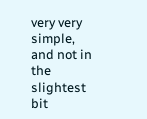very very simple, and not in the slightest bit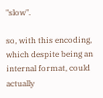"slow".

so, with this encoding, which despite being an internal format, could
actually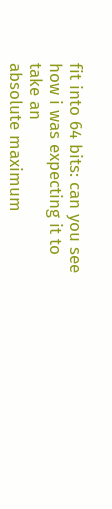fit into 64 bits: can you see how i was expecting it to take an
absolute maximum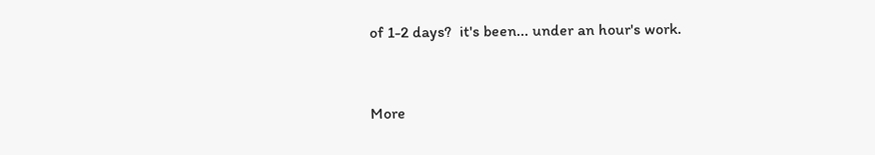of 1-2 days?  it's been... under an hour's work.


More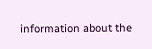information about the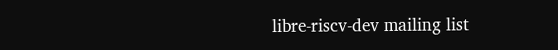libre-riscv-dev mailing list